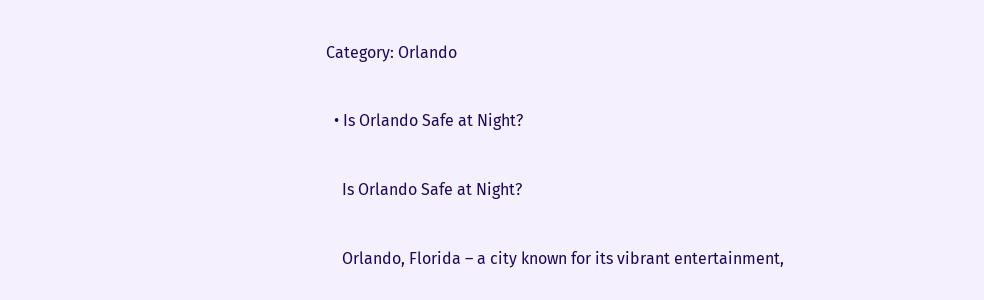Category: Orlando

  • Is Orlando Safe at Night?

    Is Orlando Safe at Night?

    Orlando, Florida – a city known for its vibrant entertainment,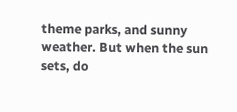theme parks, and sunny weather. But when the sun sets, do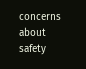concerns about safety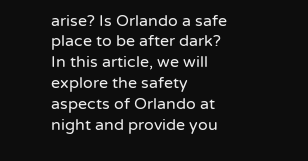arise? Is Orlando a safe place to be after dark? In this article, we will explore the safety aspects of Orlando at night and provide you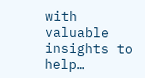with valuable insights to help…